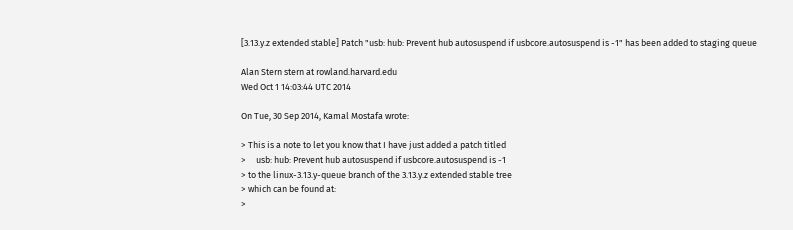[3.13.y.z extended stable] Patch "usb: hub: Prevent hub autosuspend if usbcore.autosuspend is -1" has been added to staging queue

Alan Stern stern at rowland.harvard.edu
Wed Oct 1 14:03:44 UTC 2014

On Tue, 30 Sep 2014, Kamal Mostafa wrote:

> This is a note to let you know that I have just added a patch titled
>     usb: hub: Prevent hub autosuspend if usbcore.autosuspend is -1
> to the linux-3.13.y-queue branch of the 3.13.y.z extended stable tree
> which can be found at:
>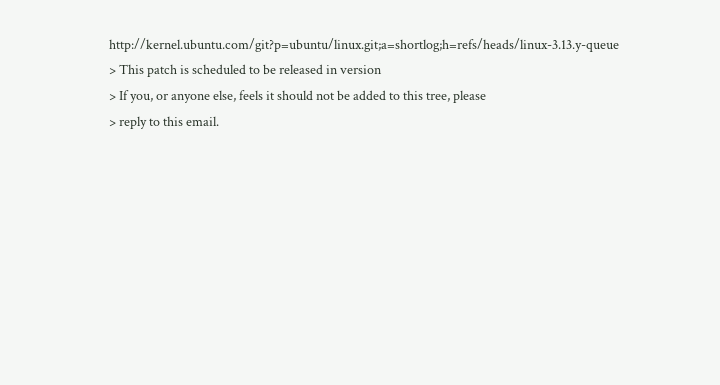http://kernel.ubuntu.com/git?p=ubuntu/linux.git;a=shortlog;h=refs/heads/linux-3.13.y-queue
> This patch is scheduled to be released in version
> If you, or anyone else, feels it should not be added to this tree, please
> reply to this email.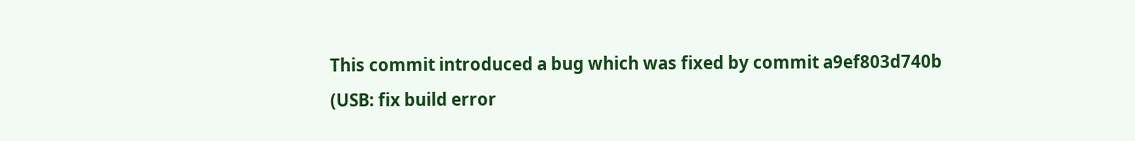This commit introduced a bug which was fixed by commit a9ef803d740b
(USB: fix build error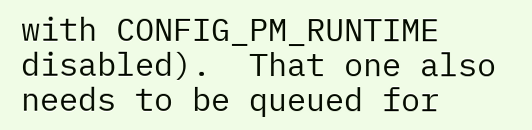with CONFIG_PM_RUNTIME disabled).  That one also
needs to be queued for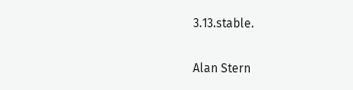3.13.stable.

Alan Stern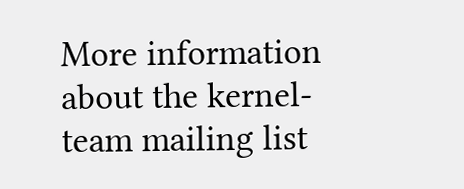More information about the kernel-team mailing list